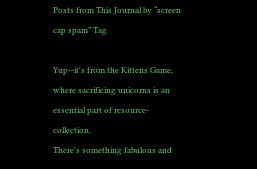Posts from This Journal by “screen cap spam” Tag

Yup--it's from the Kittens Game, where sacrificing unicorns is an essential part of resource-collection.
There's something fabulous and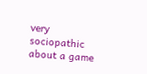very sociopathic about a game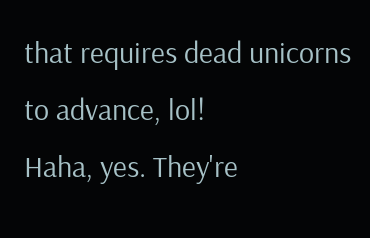that requires dead unicorns to advance, lol!
Haha, yes. They're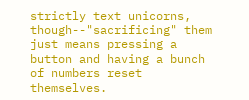strictly text unicorns, though--"sacrificing" them just means pressing a button and having a bunch of numbers reset themselves.